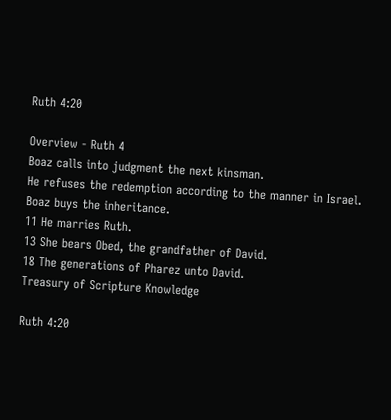Ruth 4:20

Overview - Ruth 4
Boaz calls into judgment the next kinsman.
He refuses the redemption according to the manner in Israel.
Boaz buys the inheritance.
11 He marries Ruth.
13 She bears Obed, the grandfather of David.
18 The generations of Pharez unto David.
Treasury of Scripture Knowledge

Ruth 4:20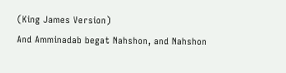(King James Version)
And Amminadab begat Nahshon, and Nahshon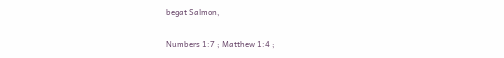begat Salmon,

Numbers 1:7 ; Matthew 1:4 ;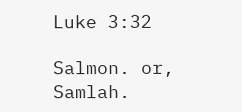Luke 3:32

Salmon. or, Samlah.